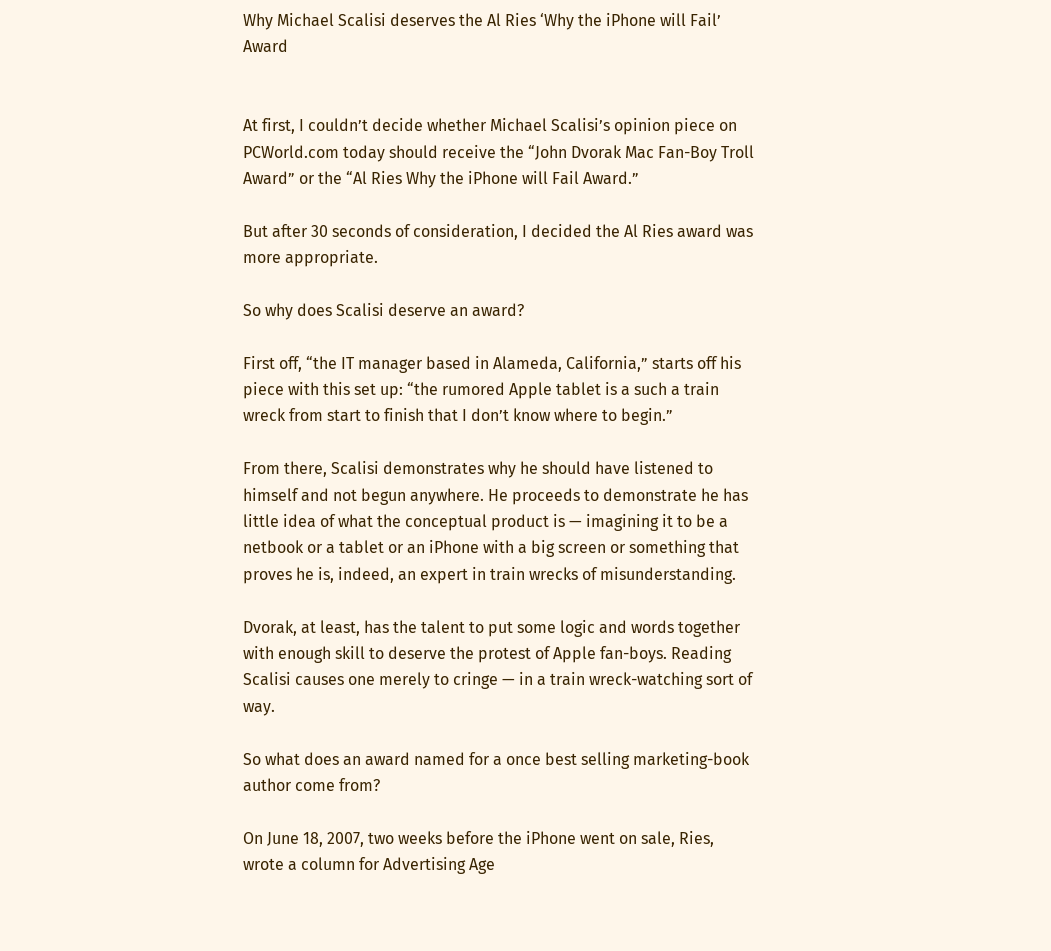Why Michael Scalisi deserves the Al Ries ‘Why the iPhone will Fail’ Award


At first, I couldn’t decide whether Michael Scalisi’s opinion piece on PCWorld.com today should receive the “John Dvorak Mac Fan-Boy Troll Award” or the “Al Ries Why the iPhone will Fail Award.”

But after 30 seconds of consideration, I decided the Al Ries award was more appropriate.

So why does Scalisi deserve an award?

First off, “the IT manager based in Alameda, California,” starts off his piece with this set up: “the rumored Apple tablet is a such a train wreck from start to finish that I don’t know where to begin.”

From there, Scalisi demonstrates why he should have listened to himself and not begun anywhere. He proceeds to demonstrate he has little idea of what the conceptual product is — imagining it to be a netbook or a tablet or an iPhone with a big screen or something that proves he is, indeed, an expert in train wrecks of misunderstanding.

Dvorak, at least, has the talent to put some logic and words together with enough skill to deserve the protest of Apple fan-boys. Reading Scalisi causes one merely to cringe — in a train wreck-watching sort of way.

So what does an award named for a once best selling marketing-book author come from?

On June 18, 2007, two weeks before the iPhone went on sale, Ries, wrote a column for Advertising Age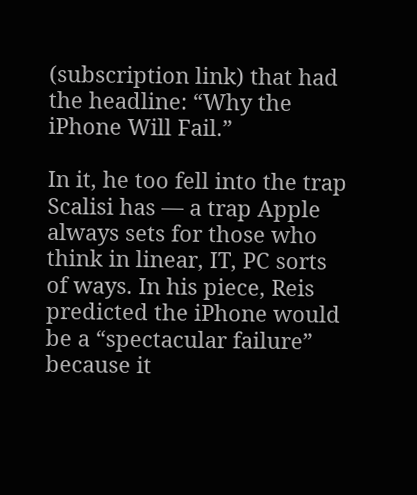(subscription link) that had the headline: “Why the iPhone Will Fail.”

In it, he too fell into the trap Scalisi has — a trap Apple always sets for those who think in linear, IT, PC sorts of ways. In his piece, Reis predicted the iPhone would be a “spectacular failure” because it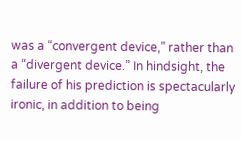was a “convergent device,” rather than a “divergent device.” In hindsight, the failure of his prediction is spectacularly ironic, in addition to being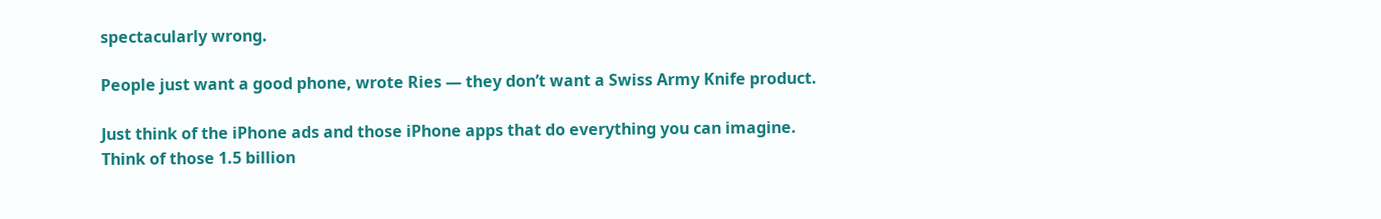spectacularly wrong.

People just want a good phone, wrote Ries — they don’t want a Swiss Army Knife product.

Just think of the iPhone ads and those iPhone apps that do everything you can imagine. Think of those 1.5 billion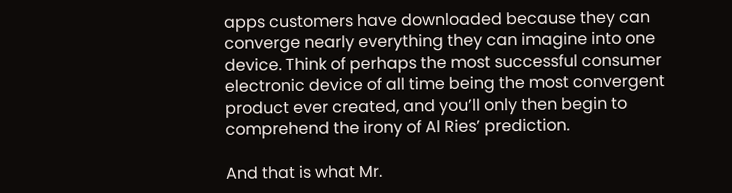apps customers have downloaded because they can converge nearly everything they can imagine into one device. Think of perhaps the most successful consumer electronic device of all time being the most convergent product ever created, and you’ll only then begin to comprehend the irony of Al Ries’ prediction.

And that is what Mr.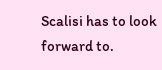Scalisi has to look forward to.